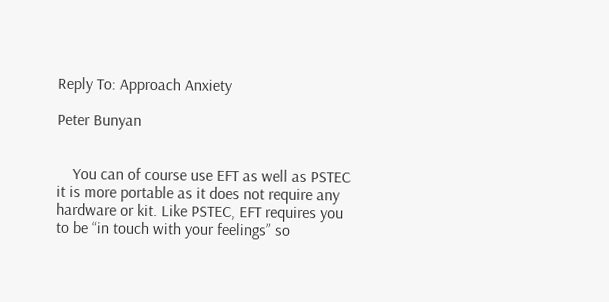Reply To: Approach Anxiety

Peter Bunyan


    You can of course use EFT as well as PSTEC it is more portable as it does not require any hardware or kit. Like PSTEC, EFT requires you to be “in touch with your feelings” so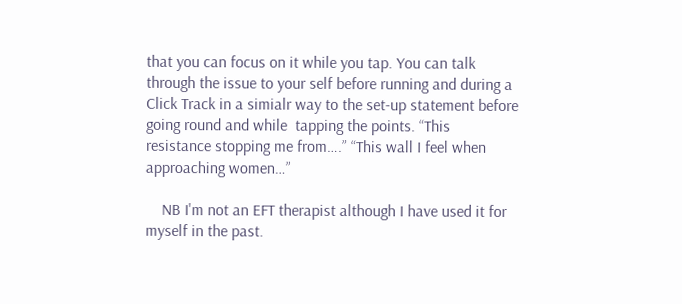that you can focus on it while you tap. You can talk through the issue to your self before running and during a Click Track in a simialr way to the set-up statement before going round and while  tapping the points. “This resistance stopping me from….” “This wall I feel when approaching women…”

    NB I'm not an EFT therapist although I have used it for myself in the past.